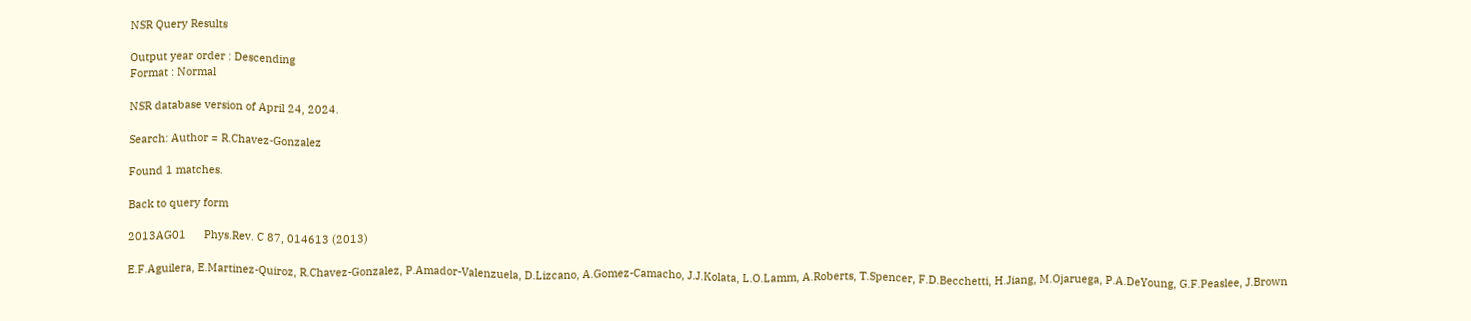NSR Query Results

Output year order : Descending
Format : Normal

NSR database version of April 24, 2024.

Search: Author = R.Chavez-Gonzalez

Found 1 matches.

Back to query form

2013AG01      Phys.Rev. C 87, 014613 (2013)

E.F.Aguilera, E.Martinez-Quiroz, R.Chavez-Gonzalez, P.Amador-Valenzuela, D.Lizcano, A.Gomez-Camacho, J.J.Kolata, L.O.Lamm, A.Roberts, T.Spencer, F.D.Becchetti, H.Jiang, M.Ojaruega, P.A.DeYoung, G.F.Peaslee, J.Brown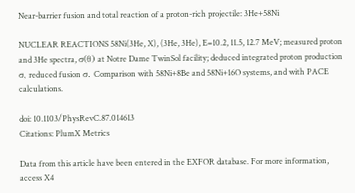Near-barrier fusion and total reaction of a proton-rich projectile: 3He+58Ni

NUCLEAR REACTIONS 58Ni(3He, X), (3He, 3He), E=10.2, 11.5, 12.7 MeV; measured proton and 3He spectra, σ(θ) at Notre Dame TwinSol facility; deduced integrated proton production σ, reduced fusion σ. Comparison with 58Ni+8Be and 58Ni+16O systems, and with PACE calculations.

doi: 10.1103/PhysRevC.87.014613
Citations: PlumX Metrics

Data from this article have been entered in the EXFOR database. For more information, access X4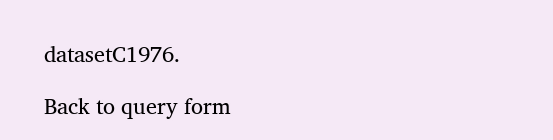datasetC1976.

Back to query form